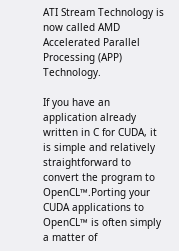ATI Stream Technology is now called AMD Accelerated Parallel Processing (APP) Technology.

If you have an application already written in C for CUDA, it is simple and relatively straightforward to convert the program to OpenCL™.Porting your CUDA applications to OpenCL™ is often simply a matter of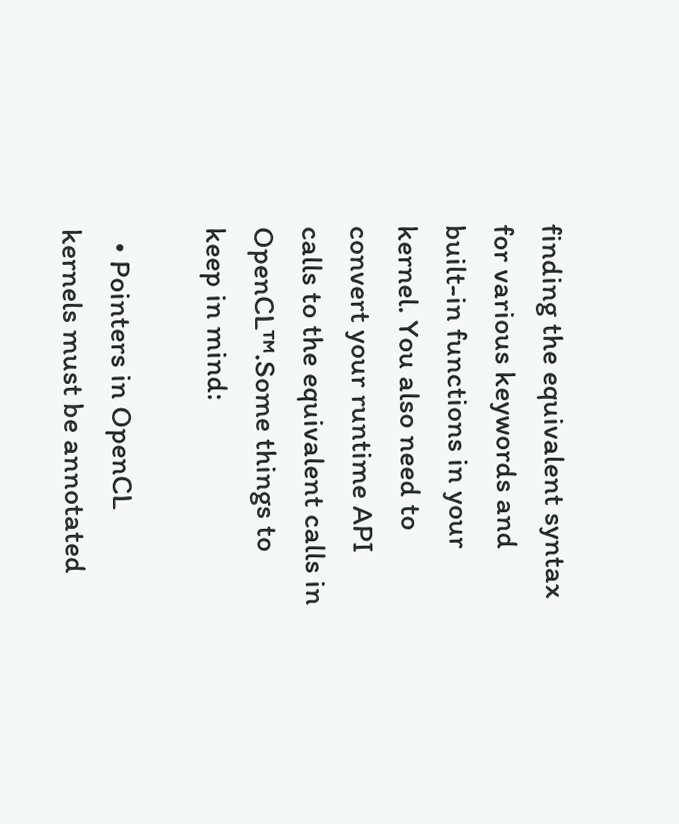finding the equivalent syntax for various keywords and built-in functions in your kernel. You also need to convert your runtime API calls to the equivalent calls in OpenCL™.Some things to keep in mind:

  • Pointers in OpenCL kernels must be annotated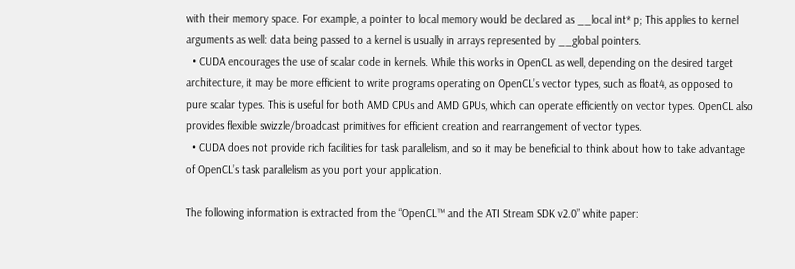with their memory space. For example, a pointer to local memory would be declared as __local int* p; This applies to kernel arguments as well: data being passed to a kernel is usually in arrays represented by __global pointers.
  • CUDA encourages the use of scalar code in kernels. While this works in OpenCL as well, depending on the desired target architecture, it may be more efficient to write programs operating on OpenCL’s vector types, such as float4, as opposed to pure scalar types. This is useful for both AMD CPUs and AMD GPUs, which can operate efficiently on vector types. OpenCL also provides flexible swizzle/broadcast primitives for efficient creation and rearrangement of vector types.
  • CUDA does not provide rich facilities for task parallelism, and so it may be beneficial to think about how to take advantage of OpenCL’s task parallelism as you port your application.

The following information is extracted from the “OpenCL™ and the ATI Stream SDK v2.0” white paper: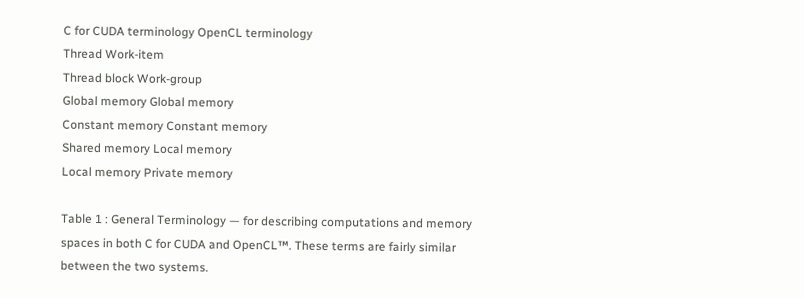C for CUDA terminology OpenCL terminology
Thread Work-item
Thread block Work-group
Global memory Global memory
Constant memory Constant memory
Shared memory Local memory
Local memory Private memory

Table 1 : General Terminology — for describing computations and memory spaces in both C for CUDA and OpenCL™. These terms are fairly similar between the two systems.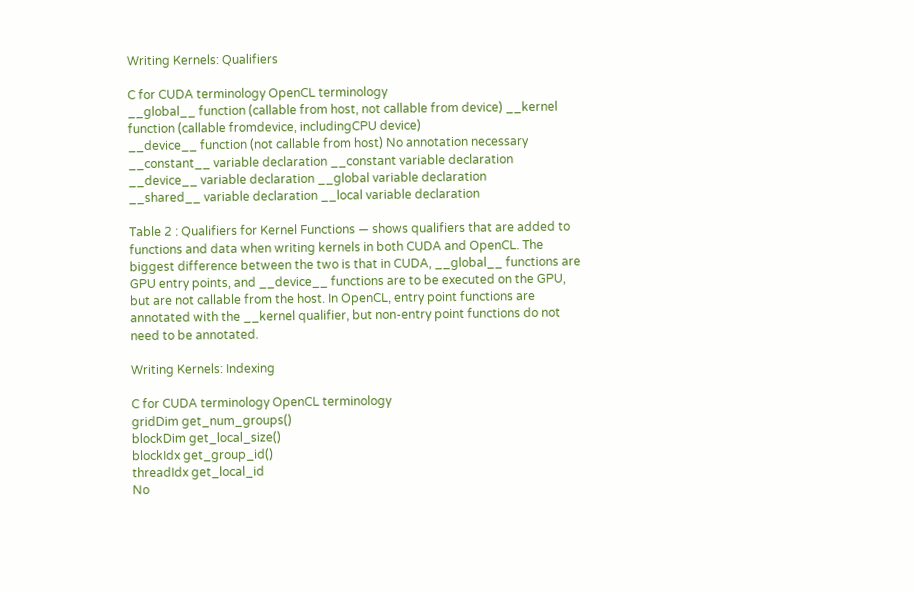Writing Kernels: Qualifiers

C for CUDA terminology OpenCL terminology
__global__ function (callable from host, not callable from device) __kernel function (callable fromdevice, includingCPU device)
__device__ function (not callable from host) No annotation necessary
__constant__ variable declaration __constant variable declaration
__device__ variable declaration __global variable declaration
__shared__ variable declaration __local variable declaration

Table 2 : Qualifiers for Kernel Functions — shows qualifiers that are added to functions and data when writing kernels in both CUDA and OpenCL. The biggest difference between the two is that in CUDA, __global__ functions are GPU entry points, and __device__ functions are to be executed on the GPU, but are not callable from the host. In OpenCL, entry point functions are annotated with the __kernel qualifier, but non-entry point functions do not need to be annotated.

Writing Kernels: Indexing

C for CUDA terminology OpenCL terminology
gridDim get_num_groups()
blockDim get_local_size()
blockIdx get_group_id()
threadIdx get_local_id
No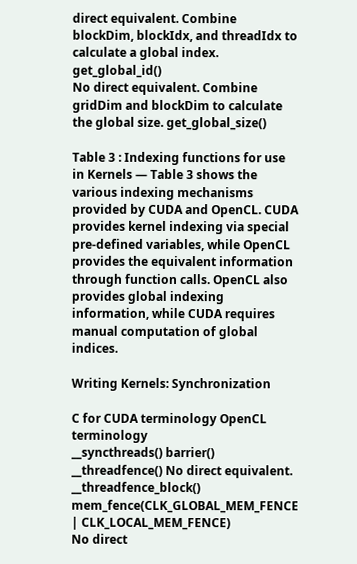direct equivalent. Combine blockDim, blockIdx, and threadIdx to calculate a global index. get_global_id()
No direct equivalent. Combine gridDim and blockDim to calculate the global size. get_global_size()

Table 3 : Indexing functions for use in Kernels — Table 3 shows the various indexing mechanisms provided by CUDA and OpenCL. CUDA provides kernel indexing via special pre-defined variables, while OpenCL provides the equivalent information through function calls. OpenCL also provides global indexing information, while CUDA requires manual computation of global indices.

Writing Kernels: Synchronization

C for CUDA terminology OpenCL terminology
__syncthreads() barrier()
__threadfence() No direct equivalent.
__threadfence_block() mem_fence(CLK_GLOBAL_MEM_FENCE | CLK_LOCAL_MEM_FENCE)
No direct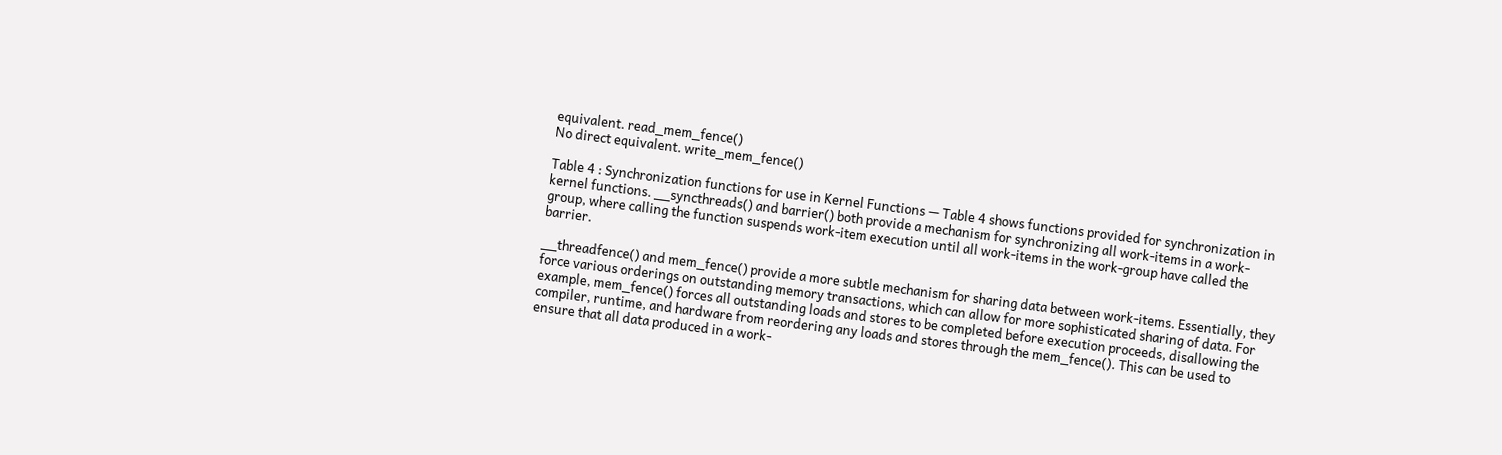equivalent. read_mem_fence()
No direct equivalent. write_mem_fence()

Table 4 : Synchronization functions for use in Kernel Functions — Table 4 shows functions provided for synchronization in kernel functions. __syncthreads() and barrier() both provide a mechanism for synchronizing all work-items in a work-group, where calling the function suspends work-item execution until all work-items in the work-group have called the barrier.

__threadfence() and mem_fence() provide a more subtle mechanism for sharing data between work-items. Essentially, they force various orderings on outstanding memory transactions, which can allow for more sophisticated sharing of data. For example, mem_fence() forces all outstanding loads and stores to be completed before execution proceeds, disallowing the compiler, runtime, and hardware from reordering any loads and stores through the mem_fence(). This can be used to ensure that all data produced in a work-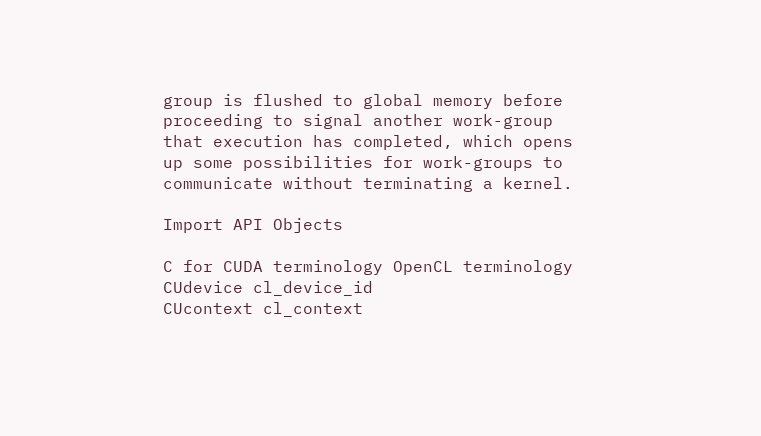group is flushed to global memory before proceeding to signal another work-group that execution has completed, which opens up some possibilities for work-groups to communicate without terminating a kernel.

Import API Objects

C for CUDA terminology OpenCL terminology
CUdevice cl_device_id
CUcontext cl_context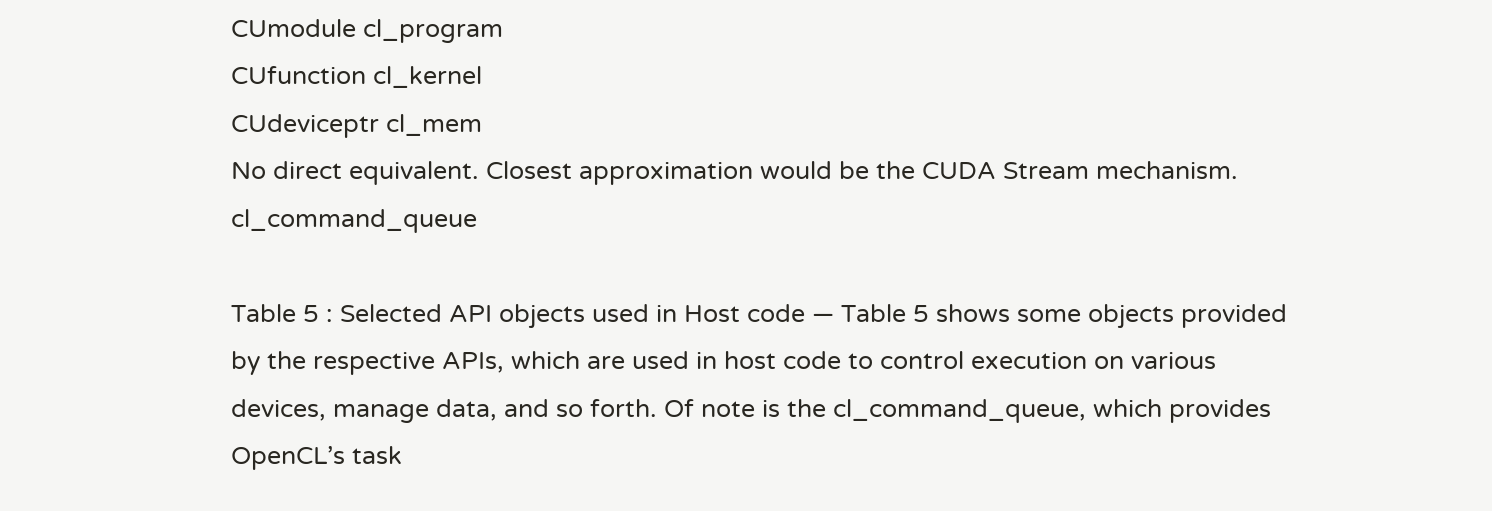CUmodule cl_program
CUfunction cl_kernel
CUdeviceptr cl_mem
No direct equivalent. Closest approximation would be the CUDA Stream mechanism. cl_command_queue

Table 5 : Selected API objects used in Host code — Table 5 shows some objects provided by the respective APIs, which are used in host code to control execution on various devices, manage data, and so forth. Of note is the cl_command_queue, which provides OpenCL’s task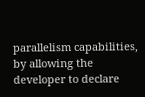parallelism capabilities, by allowing the developer to declare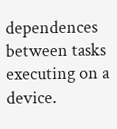dependences between tasks executing on a device.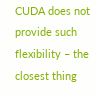CUDA does not provide such flexibility – the closest thing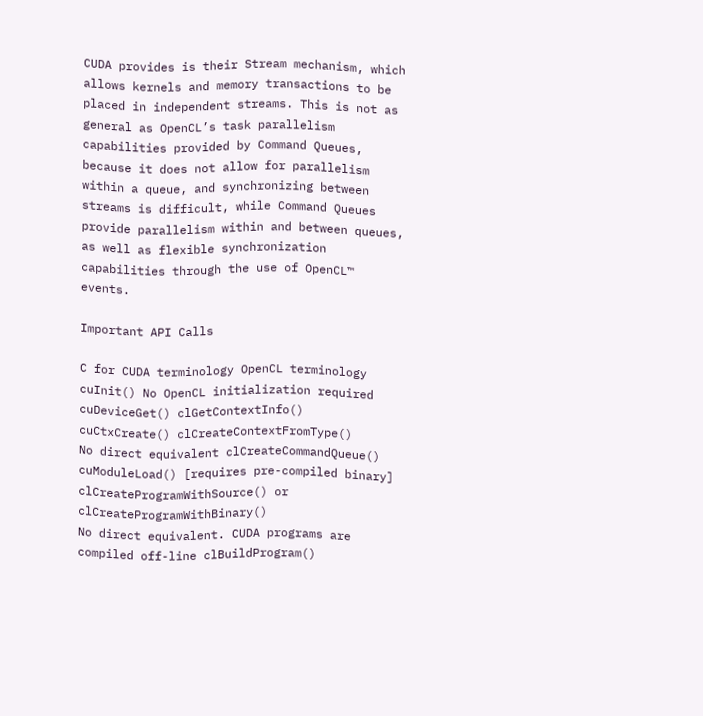CUDA provides is their Stream mechanism, which allows kernels and memory transactions to be placed in independent streams. This is not as general as OpenCL’s task parallelism capabilities provided by Command Queues, because it does not allow for parallelism within a queue, and synchronizing between streams is difficult, while Command Queues provide parallelism within and between queues, as well as flexible synchronization capabilities through the use of OpenCL™ events.

Important API Calls

C for CUDA terminology OpenCL terminology
cuInit() No OpenCL initialization required
cuDeviceGet() clGetContextInfo()
cuCtxCreate() clCreateContextFromType()
No direct equivalent clCreateCommandQueue()
cuModuleLoad() [requires pre-compiled binary] clCreateProgramWithSource() or clCreateProgramWithBinary()
No direct equivalent. CUDA programs are compiled off-line clBuildProgram()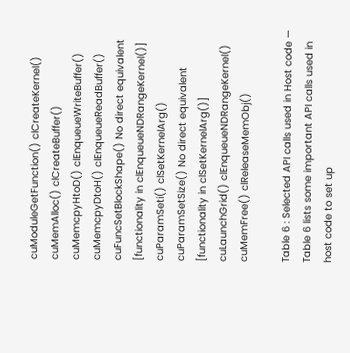cuModuleGetFunction() clCreateKernel()
cuMemAlloc() clCreateBuffer()
cuMemcpyHtoD() clEnqueueWriteBuffer()
cuMemcpyDtoH() clEnqueueReadBuffer()
cuFuncSetBlockShape() No direct equivalent [functionality in clEnqueueNDRangeKernel()]
cuParamSeti() clSetKernelArg()
cuParamSetSize() No direct equivalent [functionality in clSetKernelArg()]
cuLaunchGrid() clEnqueueNDRangeKernel()
cuMemFree() clReleaseMemObj()

Table 6 : Selected API calls used in Host code — Table 6 lists some important API calls used in host code to set up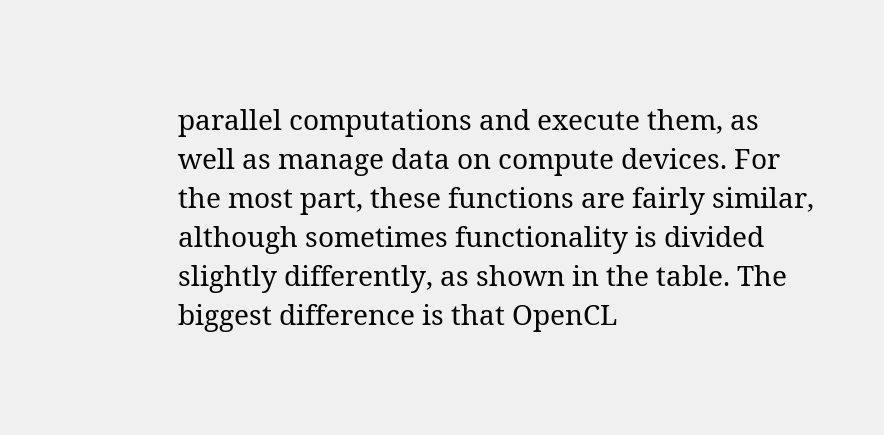parallel computations and execute them, as well as manage data on compute devices. For the most part, these functions are fairly similar, although sometimes functionality is divided slightly differently, as shown in the table. The biggest difference is that OpenCL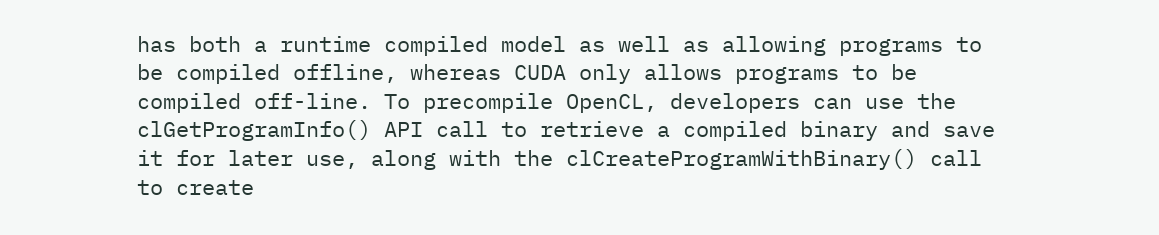has both a runtime compiled model as well as allowing programs to be compiled offline, whereas CUDA only allows programs to be compiled off-line. To precompile OpenCL, developers can use the clGetProgramInfo() API call to retrieve a compiled binary and save it for later use, along with the clCreateProgramWithBinary() call to create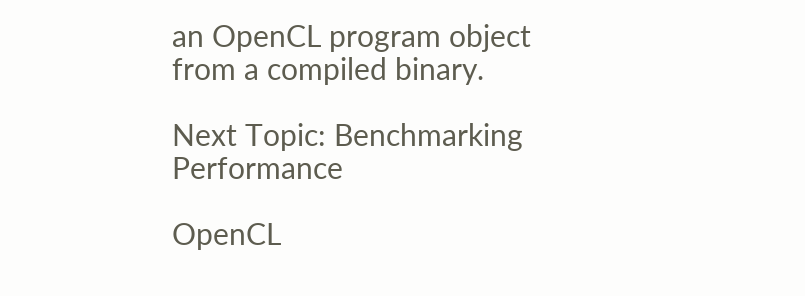an OpenCL program object from a compiled binary.

Next Topic: Benchmarking Performance

OpenCL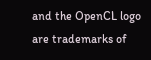and the OpenCL logo are trademarks of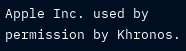Apple Inc. used by permission by Khronos.